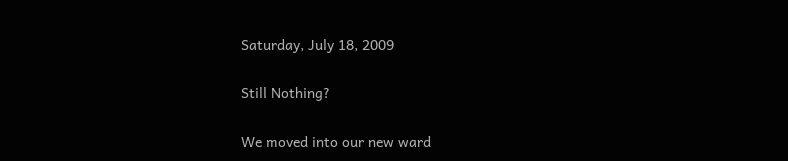Saturday, July 18, 2009

Still Nothing?

We moved into our new ward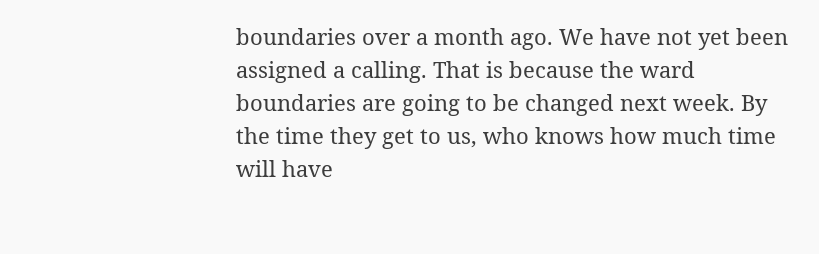boundaries over a month ago. We have not yet been assigned a calling. That is because the ward boundaries are going to be changed next week. By the time they get to us, who knows how much time will have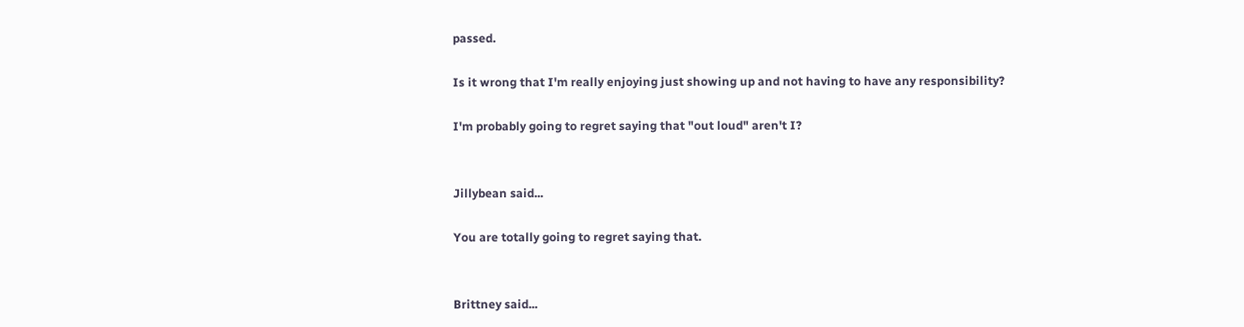passed.

Is it wrong that I'm really enjoying just showing up and not having to have any responsibility?

I'm probably going to regret saying that "out loud" aren't I?


Jillybean said...

You are totally going to regret saying that.


Brittney said...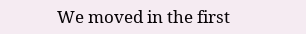We moved in the first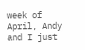week of April, Andy and I just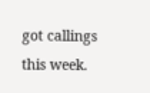got callings this week.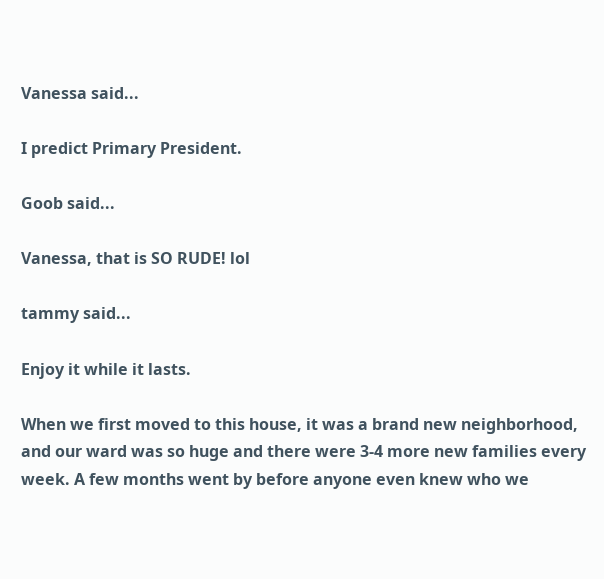Vanessa said...

I predict Primary President.

Goob said...

Vanessa, that is SO RUDE! lol

tammy said...

Enjoy it while it lasts.

When we first moved to this house, it was a brand new neighborhood, and our ward was so huge and there were 3-4 more new families every week. A few months went by before anyone even knew who we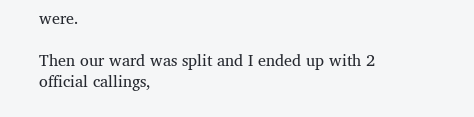were.

Then our ward was split and I ended up with 2 official callings,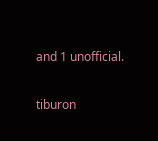and 1 unofficial.

tiburon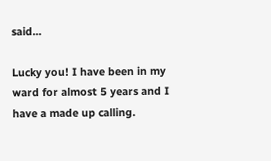said...

Lucky you! I have been in my ward for almost 5 years and I have a made up calling.